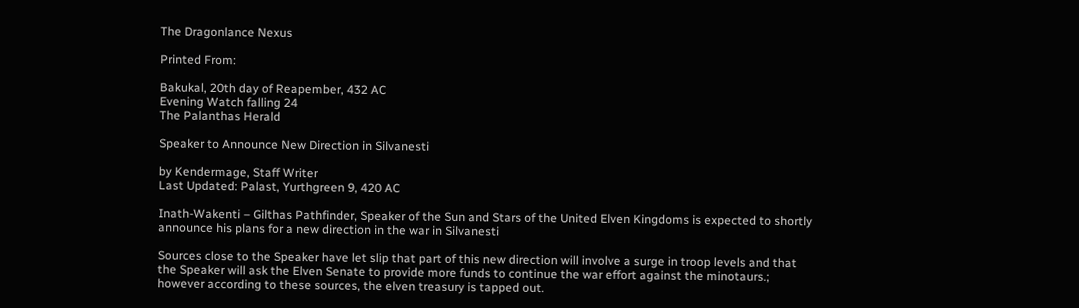The Dragonlance Nexus

Printed From:

Bakukal, 20th day of Reapember, 432 AC
Evening Watch falling 24
The Palanthas Herald

Speaker to Announce New Direction in Silvanesti

by Kendermage, Staff Writer
Last Updated: Palast, Yurthgreen 9, 420 AC

Inath-Wakenti – Gilthas Pathfinder, Speaker of the Sun and Stars of the United Elven Kingdoms is expected to shortly announce his plans for a new direction in the war in Silvanesti

Sources close to the Speaker have let slip that part of this new direction will involve a surge in troop levels and that the Speaker will ask the Elven Senate to provide more funds to continue the war effort against the minotaurs.; however according to these sources, the elven treasury is tapped out.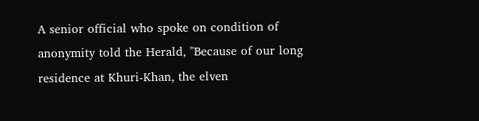A senior official who spoke on condition of anonymity told the Herald, "Because of our long residence at Khuri-Khan, the elven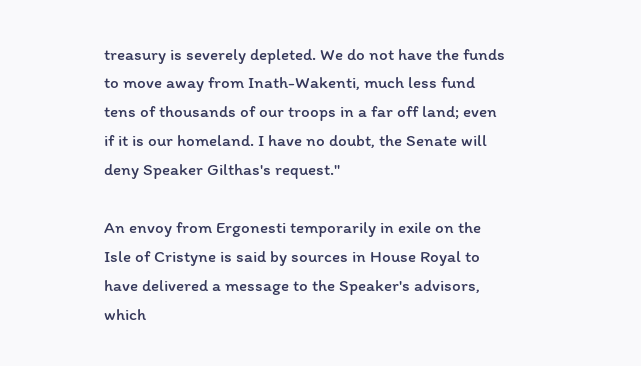treasury is severely depleted. We do not have the funds to move away from Inath-Wakenti, much less fund tens of thousands of our troops in a far off land; even if it is our homeland. I have no doubt, the Senate will deny Speaker Gilthas's request."

An envoy from Ergonesti temporarily in exile on the Isle of Cristyne is said by sources in House Royal to have delivered a message to the Speaker's advisors, which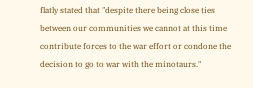flatly stated that "despite there being close ties between our communities we cannot at this time contribute forces to the war effort or condone the decision to go to war with the minotaurs."